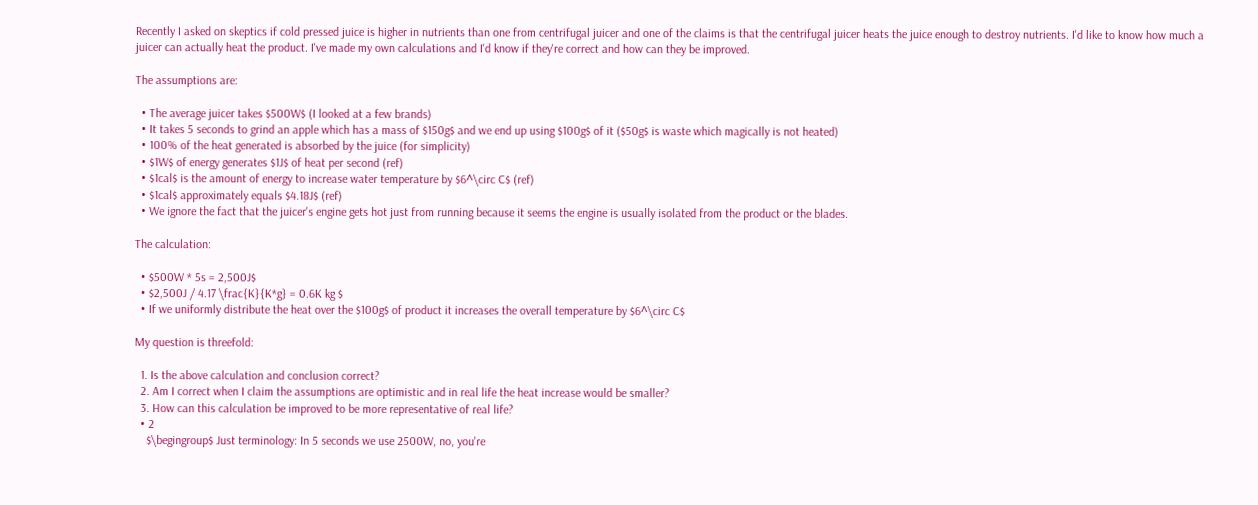Recently I asked on skeptics if cold pressed juice is higher in nutrients than one from centrifugal juicer and one of the claims is that the centrifugal juicer heats the juice enough to destroy nutrients. I'd like to know how much a juicer can actually heat the product. I've made my own calculations and I'd know if they're correct and how can they be improved.

The assumptions are:

  • The average juicer takes $500W$ (I looked at a few brands)
  • It takes 5 seconds to grind an apple which has a mass of $150g$ and we end up using $100g$ of it ($50g$ is waste which magically is not heated)
  • 100% of the heat generated is absorbed by the juice (for simplicity)
  • $1W$ of energy generates $1J$ of heat per second (ref)
  • $1cal$ is the amount of energy to increase water temperature by $6^\circ C$ (ref)
  • $1cal$ approximately equals $4.18J$ (ref)
  • We ignore the fact that the juicer's engine gets hot just from running because it seems the engine is usually isolated from the product or the blades.

The calculation:

  • $500W * 5s = 2,500J$
  • $2,500J / 4.17 \frac{K}{K*g} = 0.6K kg $
  • If we uniformly distribute the heat over the $100g$ of product it increases the overall temperature by $6^\circ C$

My question is threefold:

  1. Is the above calculation and conclusion correct?
  2. Am I correct when I claim the assumptions are optimistic and in real life the heat increase would be smaller?
  3. How can this calculation be improved to be more representative of real life?
  • 2
    $\begingroup$ Just terminology: In 5 seconds we use 2500W, no, you're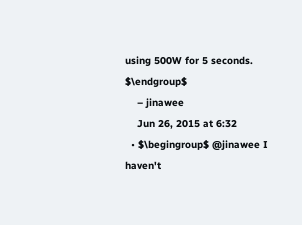using 500W for 5 seconds. $\endgroup$
    – jinawee
    Jun 26, 2015 at 6:32
  • $\begingroup$ @jinawee I haven't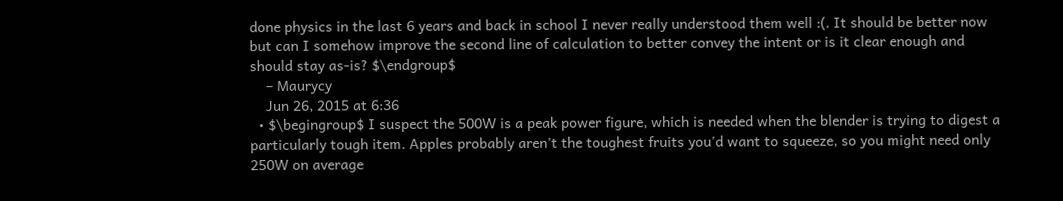done physics in the last 6 years and back in school I never really understood them well :(. It should be better now but can I somehow improve the second line of calculation to better convey the intent or is it clear enough and should stay as-is? $\endgroup$
    – Maurycy
    Jun 26, 2015 at 6:36
  • $\begingroup$ I suspect the 500W is a peak power figure, which is needed when the blender is trying to digest a particularly tough item. Apples probably aren't the toughest fruits you'd want to squeeze, so you might need only 250W on average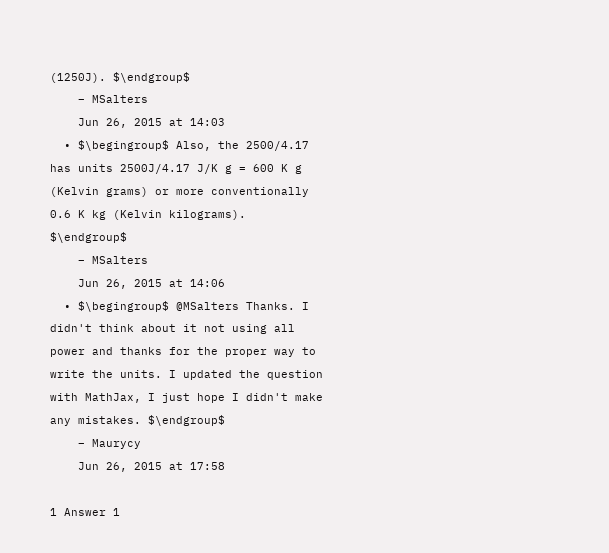(1250J). $\endgroup$
    – MSalters
    Jun 26, 2015 at 14:03
  • $\begingroup$ Also, the 2500/4.17 has units 2500J/4.17 J/K g = 600 K g (Kelvin grams) or more conventionally 0.6 K kg (Kelvin kilograms). $\endgroup$
    – MSalters
    Jun 26, 2015 at 14:06
  • $\begingroup$ @MSalters Thanks. I didn't think about it not using all power and thanks for the proper way to write the units. I updated the question with MathJax, I just hope I didn't make any mistakes. $\endgroup$
    – Maurycy
    Jun 26, 2015 at 17:58

1 Answer 1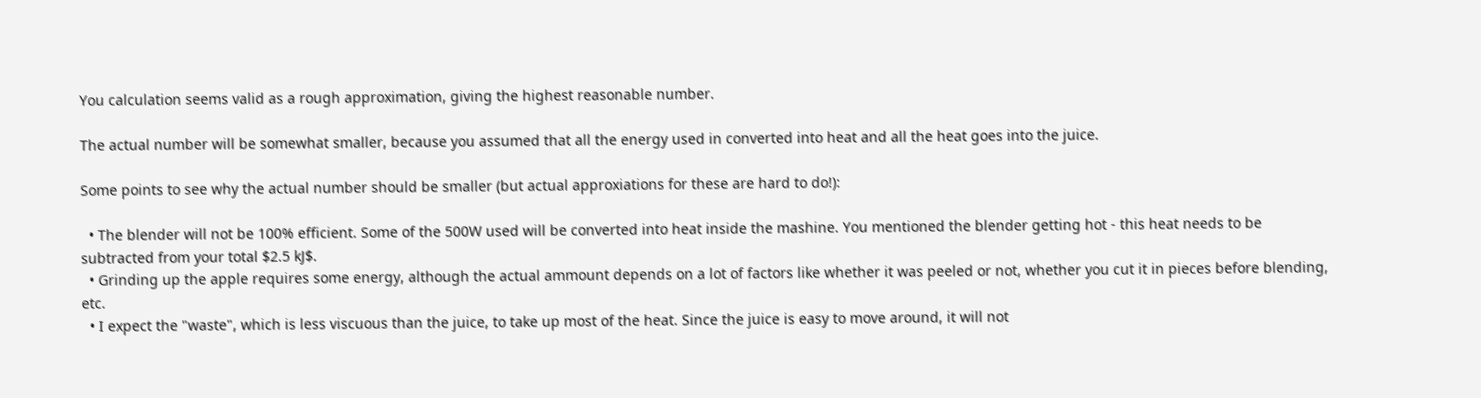You calculation seems valid as a rough approximation, giving the highest reasonable number.

The actual number will be somewhat smaller, because you assumed that all the energy used in converted into heat and all the heat goes into the juice.

Some points to see why the actual number should be smaller (but actual approxiations for these are hard to do!):

  • The blender will not be 100% efficient. Some of the 500W used will be converted into heat inside the mashine. You mentioned the blender getting hot - this heat needs to be subtracted from your total $2.5 kJ$.
  • Grinding up the apple requires some energy, although the actual ammount depends on a lot of factors like whether it was peeled or not, whether you cut it in pieces before blending, etc.
  • I expect the "waste", which is less viscuous than the juice, to take up most of the heat. Since the juice is easy to move around, it will not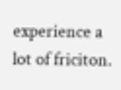experience a lot of friciton.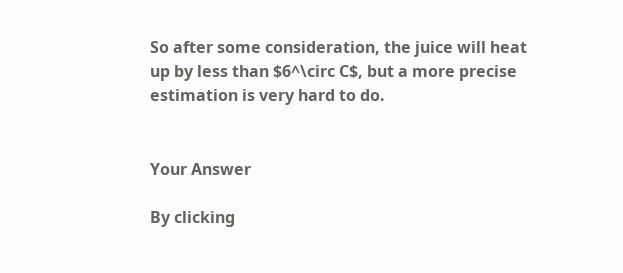So after some consideration, the juice will heat up by less than $6^\circ C$, but a more precise estimation is very hard to do.


Your Answer

By clicking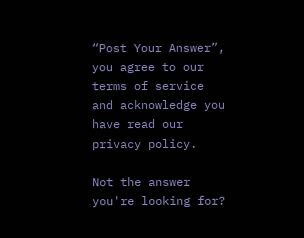“Post Your Answer”, you agree to our terms of service and acknowledge you have read our privacy policy.

Not the answer you're looking for?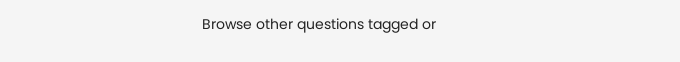Browse other questions tagged or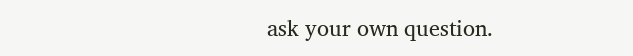ask your own question.